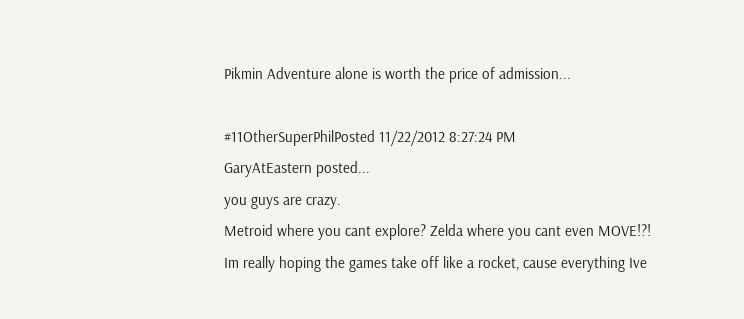Pikmin Adventure alone is worth the price of admission...

#11OtherSuperPhilPosted 11/22/2012 8:27:24 PM
GaryAtEastern posted...
you guys are crazy.
Metroid where you cant explore? Zelda where you cant even MOVE!?!
Im really hoping the games take off like a rocket, cause everything Ive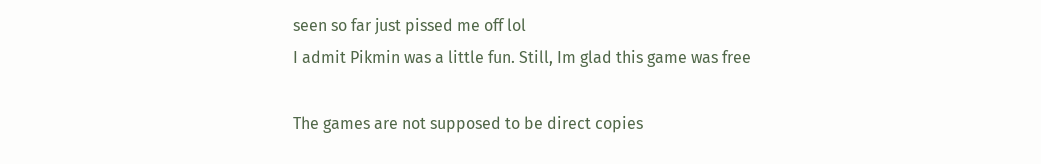seen so far just pissed me off lol
I admit Pikmin was a little fun. Still, Im glad this game was free

The games are not supposed to be direct copies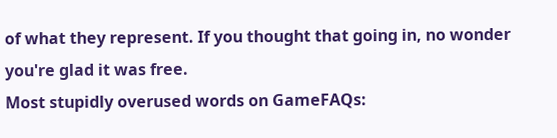of what they represent. If you thought that going in, no wonder you're glad it was free.
Most stupidly overused words on GameFAQs: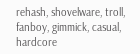rehash, shovelware, troll, fanboy, gimmick, casual, hardcore